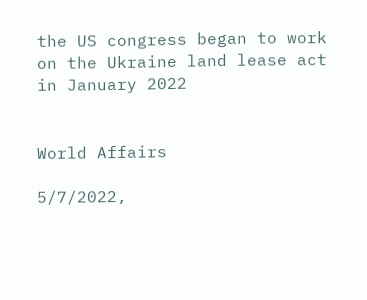the US congress began to work on the Ukraine land lease act in January 2022


World Affairs

5/7/2022,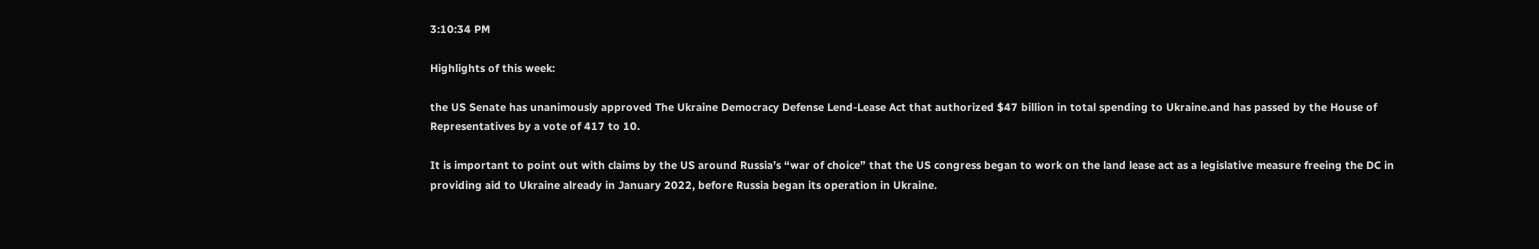3:10:34 PM

Highlights of this week:

the US Senate has unanimously approved The Ukraine Democracy Defense Lend-Lease Act that authorized $47 billion in total spending to Ukraine.and has passed by the House of Representatives by a vote of 417 to 10.

It is important to point out with claims by the US around Russia’s “war of choice” that the US congress began to work on the land lease act as a legislative measure freeing the DC in providing aid to Ukraine already in January 2022, before Russia began its operation in Ukraine.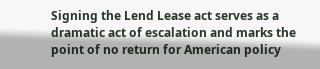Signing the Lend Lease act serves as a dramatic act of escalation and marks the point of no return for American policy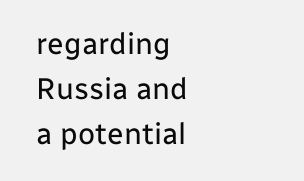regarding Russia and a potential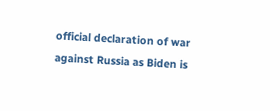official declaration of war against Russia as Biden is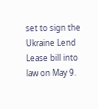set to sign the Ukraine Lend Lease bill into law on May 9.